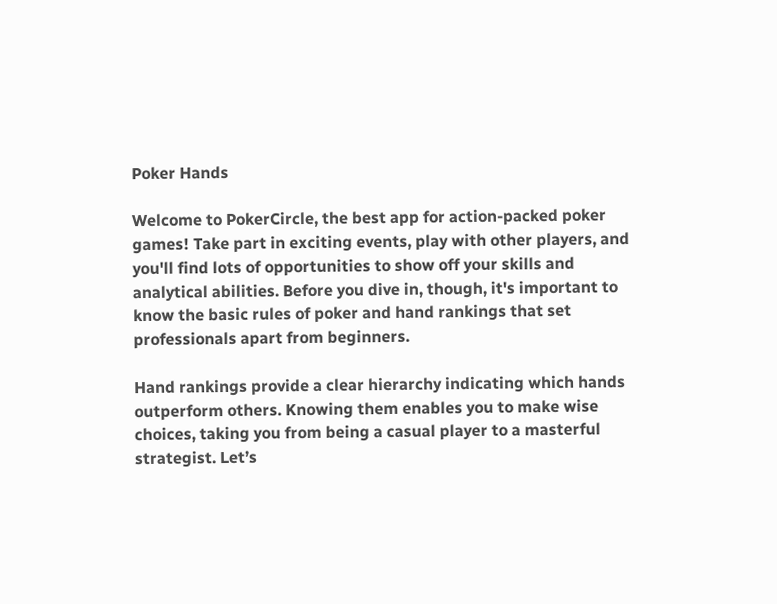Poker Hands

Welcome to PokerCircle, the best app for action-packed poker games! Take part in exciting events, play with other players, and you'll find lots of opportunities to show off your skills and analytical abilities. Before you dive in, though, it's important to know the basic rules of poker and hand rankings that set professionals apart from beginners.

Hand rankings provide a clear hierarchy indicating which hands outperform others. Knowing them enables you to make wise choices, taking you from being a casual player to a masterful strategist. Let’s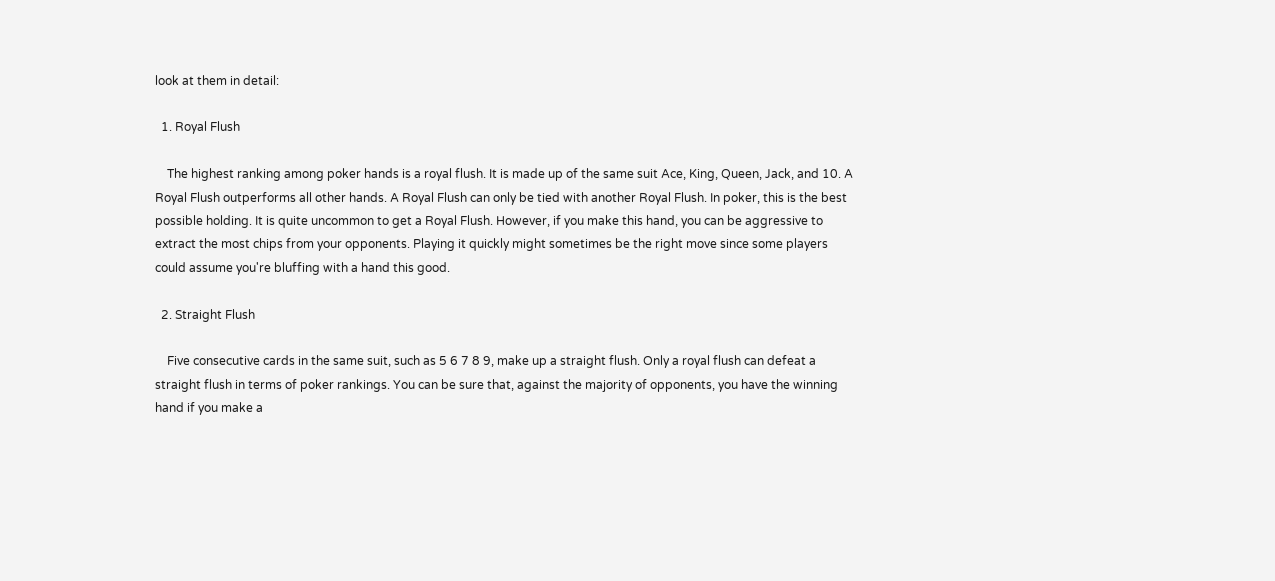look at them in detail:

  1. Royal Flush

    The highest ranking among poker hands is a royal flush. It is made up of the same suit Ace, King, Queen, Jack, and 10. A Royal Flush outperforms all other hands. A Royal Flush can only be tied with another Royal Flush. In poker, this is the best possible holding. It is quite uncommon to get a Royal Flush. However, if you make this hand, you can be aggressive to extract the most chips from your opponents. Playing it quickly might sometimes be the right move since some players could assume you're bluffing with a hand this good.

  2. Straight Flush

    Five consecutive cards in the same suit, such as 5 6 7 8 9, make up a straight flush. Only a royal flush can defeat a straight flush in terms of poker rankings. You can be sure that, against the majority of opponents, you have the winning hand if you make a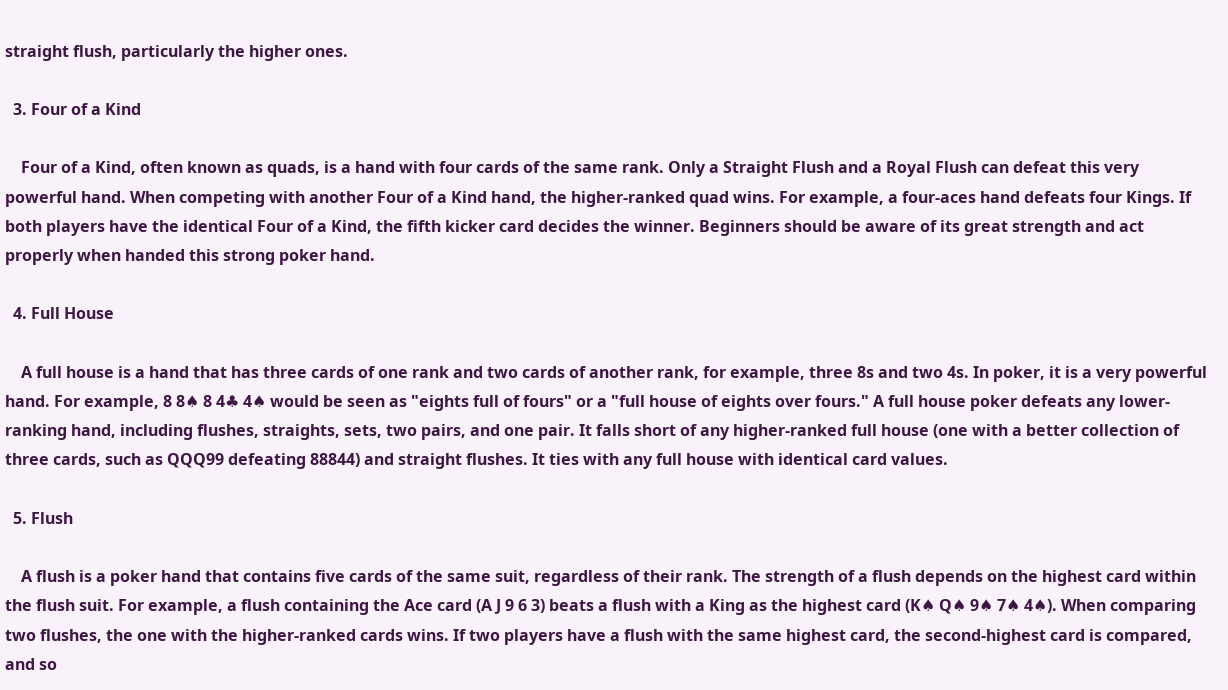straight flush, particularly the higher ones.

  3. Four of a Kind

    Four of a Kind, often known as quads, is a hand with four cards of the same rank. Only a Straight Flush and a Royal Flush can defeat this very powerful hand. When competing with another Four of a Kind hand, the higher-ranked quad wins. For example, a four-aces hand defeats four Kings. If both players have the identical Four of a Kind, the fifth kicker card decides the winner. Beginners should be aware of its great strength and act properly when handed this strong poker hand.

  4. Full House

    A full house is a hand that has three cards of one rank and two cards of another rank, for example, three 8s and two 4s. In poker, it is a very powerful hand. For example, 8 8♠ 8 4♣ 4♠ would be seen as "eights full of fours" or a "full house of eights over fours." A full house poker defeats any lower-ranking hand, including flushes, straights, sets, two pairs, and one pair. It falls short of any higher-ranked full house (one with a better collection of three cards, such as QQQ99 defeating 88844) and straight flushes. It ties with any full house with identical card values.

  5. Flush

    A flush is a poker hand that contains five cards of the same suit, regardless of their rank. The strength of a flush depends on the highest card within the flush suit. For example, a flush containing the Ace card (A J 9 6 3) beats a flush with a King as the highest card (K♠ Q♠ 9♠ 7♠ 4♠). When comparing two flushes, the one with the higher-ranked cards wins. If two players have a flush with the same highest card, the second-highest card is compared, and so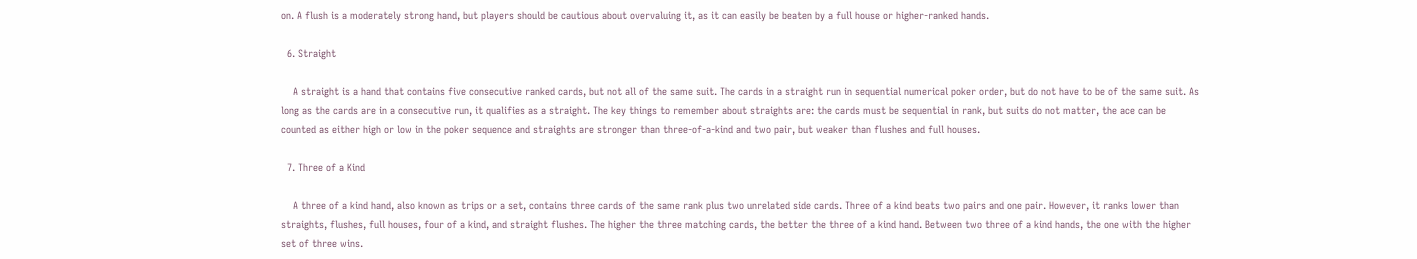on. A flush is a moderately strong hand, but players should be cautious about overvaluing it, as it can easily be beaten by a full house or higher-ranked hands.

  6. Straight

    A straight is a hand that contains five consecutive ranked cards, but not all of the same suit. The cards in a straight run in sequential numerical poker order, but do not have to be of the same suit. As long as the cards are in a consecutive run, it qualifies as a straight. The key things to remember about straights are: the cards must be sequential in rank, but suits do not matter, the ace can be counted as either high or low in the poker sequence and straights are stronger than three-of-a-kind and two pair, but weaker than flushes and full houses.

  7. Three of a Kind

    A three of a kind hand, also known as trips or a set, contains three cards of the same rank plus two unrelated side cards. Three of a kind beats two pairs and one pair. However, it ranks lower than straights, flushes, full houses, four of a kind, and straight flushes. The higher the three matching cards, the better the three of a kind hand. Between two three of a kind hands, the one with the higher set of three wins.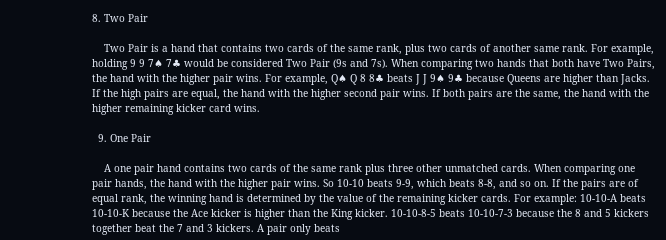8. Two Pair

    Two Pair is a hand that contains two cards of the same rank, plus two cards of another same rank. For example, holding 9 9 7♠ 7♣ would be considered Two Pair (9s and 7s). When comparing two hands that both have Two Pairs, the hand with the higher pair wins. For example, Q♠ Q 8 8♣ beats J J 9♠ 9♣ because Queens are higher than Jacks. If the high pairs are equal, the hand with the higher second pair wins. If both pairs are the same, the hand with the higher remaining kicker card wins.

  9. One Pair

    A one pair hand contains two cards of the same rank plus three other unmatched cards. When comparing one pair hands, the hand with the higher pair wins. So 10-10 beats 9-9, which beats 8-8, and so on. If the pairs are of equal rank, the winning hand is determined by the value of the remaining kicker cards. For example: 10-10-A beats 10-10-K because the Ace kicker is higher than the King kicker. 10-10-8-5 beats 10-10-7-3 because the 8 and 5 kickers together beat the 7 and 3 kickers. A pair only beats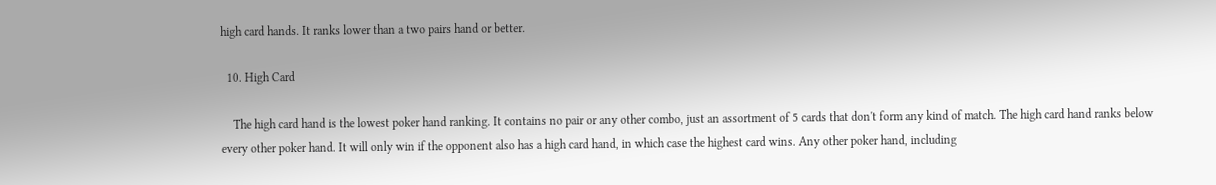high card hands. It ranks lower than a two pairs hand or better.

  10. High Card

    The high card hand is the lowest poker hand ranking. It contains no pair or any other combo, just an assortment of 5 cards that don't form any kind of match. The high card hand ranks below every other poker hand. It will only win if the opponent also has a high card hand, in which case the highest card wins. Any other poker hand, including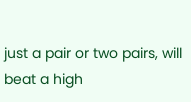just a pair or two pairs, will beat a high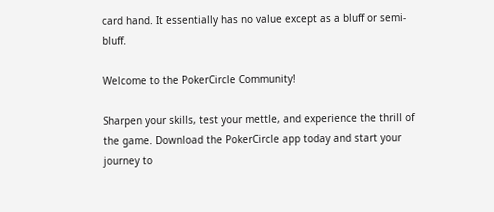card hand. It essentially has no value except as a bluff or semi-bluff.

Welcome to the PokerCircle Community!

Sharpen your skills, test your mettle, and experience the thrill of the game. Download the PokerCircle app today and start your journey to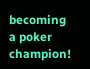becoming a poker champion!